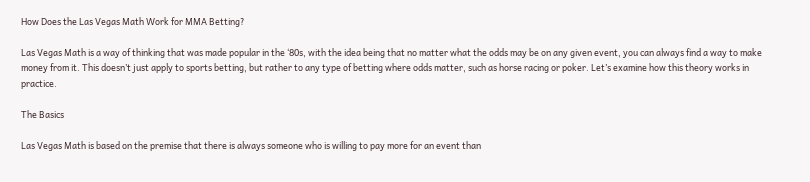How Does the Las Vegas Math Work for MMA Betting?

Las Vegas Math is a way of thinking that was made popular in the ‘80s, with the idea being that no matter what the odds may be on any given event, you can always find a way to make money from it. This doesn’t just apply to sports betting, but rather to any type of betting where odds matter, such as horse racing or poker. Let’s examine how this theory works in practice.

The Basics

Las Vegas Math is based on the premise that there is always someone who is willing to pay more for an event than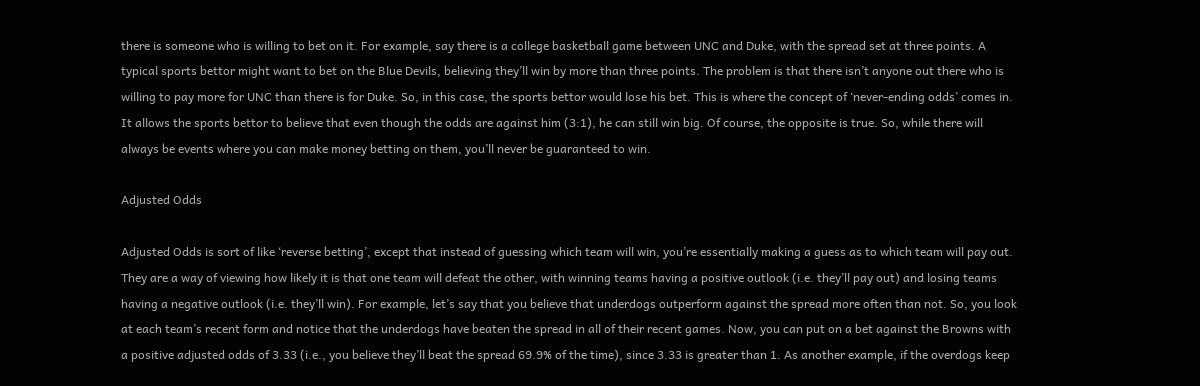there is someone who is willing to bet on it. For example, say there is a college basketball game between UNC and Duke, with the spread set at three points. A typical sports bettor might want to bet on the Blue Devils, believing they’ll win by more than three points. The problem is that there isn’t anyone out there who is willing to pay more for UNC than there is for Duke. So, in this case, the sports bettor would lose his bet. This is where the concept of ‘never-ending odds’ comes in. It allows the sports bettor to believe that even though the odds are against him (3:1), he can still win big. Of course, the opposite is true. So, while there will always be events where you can make money betting on them, you’ll never be guaranteed to win.

Adjusted Odds

Adjusted Odds is sort of like ‘reverse betting’, except that instead of guessing which team will win, you’re essentially making a guess as to which team will pay out. They are a way of viewing how likely it is that one team will defeat the other, with winning teams having a positive outlook (i.e. they’ll pay out) and losing teams having a negative outlook (i.e. they’ll win). For example, let’s say that you believe that underdogs outperform against the spread more often than not. So, you look at each team’s recent form and notice that the underdogs have beaten the spread in all of their recent games. Now, you can put on a bet against the Browns with a positive adjusted odds of 3.33 (i.e., you believe they’ll beat the spread 69.9% of the time), since 3.33 is greater than 1. As another example, if the overdogs keep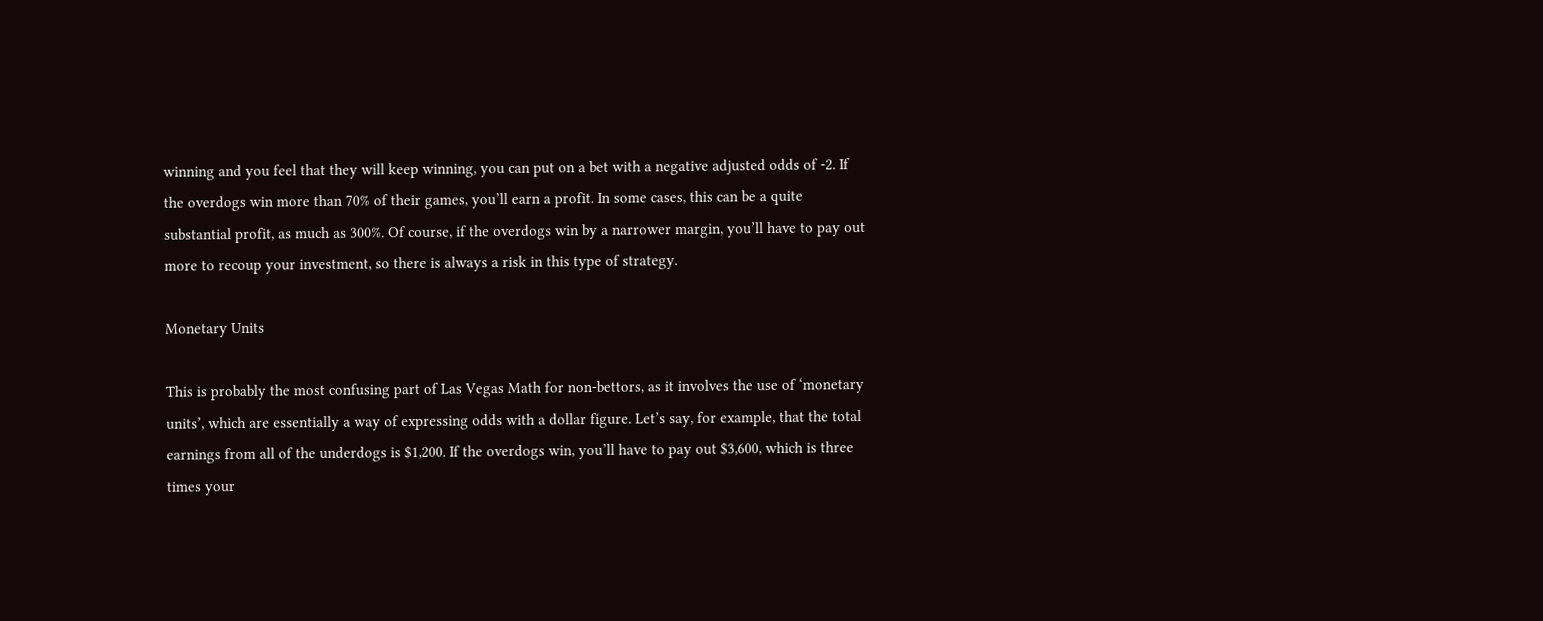winning and you feel that they will keep winning, you can put on a bet with a negative adjusted odds of -2. If the overdogs win more than 70% of their games, you’ll earn a profit. In some cases, this can be a quite substantial profit, as much as 300%. Of course, if the overdogs win by a narrower margin, you’ll have to pay out more to recoup your investment, so there is always a risk in this type of strategy.

Monetary Units

This is probably the most confusing part of Las Vegas Math for non-bettors, as it involves the use of ‘monetary units’, which are essentially a way of expressing odds with a dollar figure. Let’s say, for example, that the total earnings from all of the underdogs is $1,200. If the overdogs win, you’ll have to pay out $3,600, which is three times your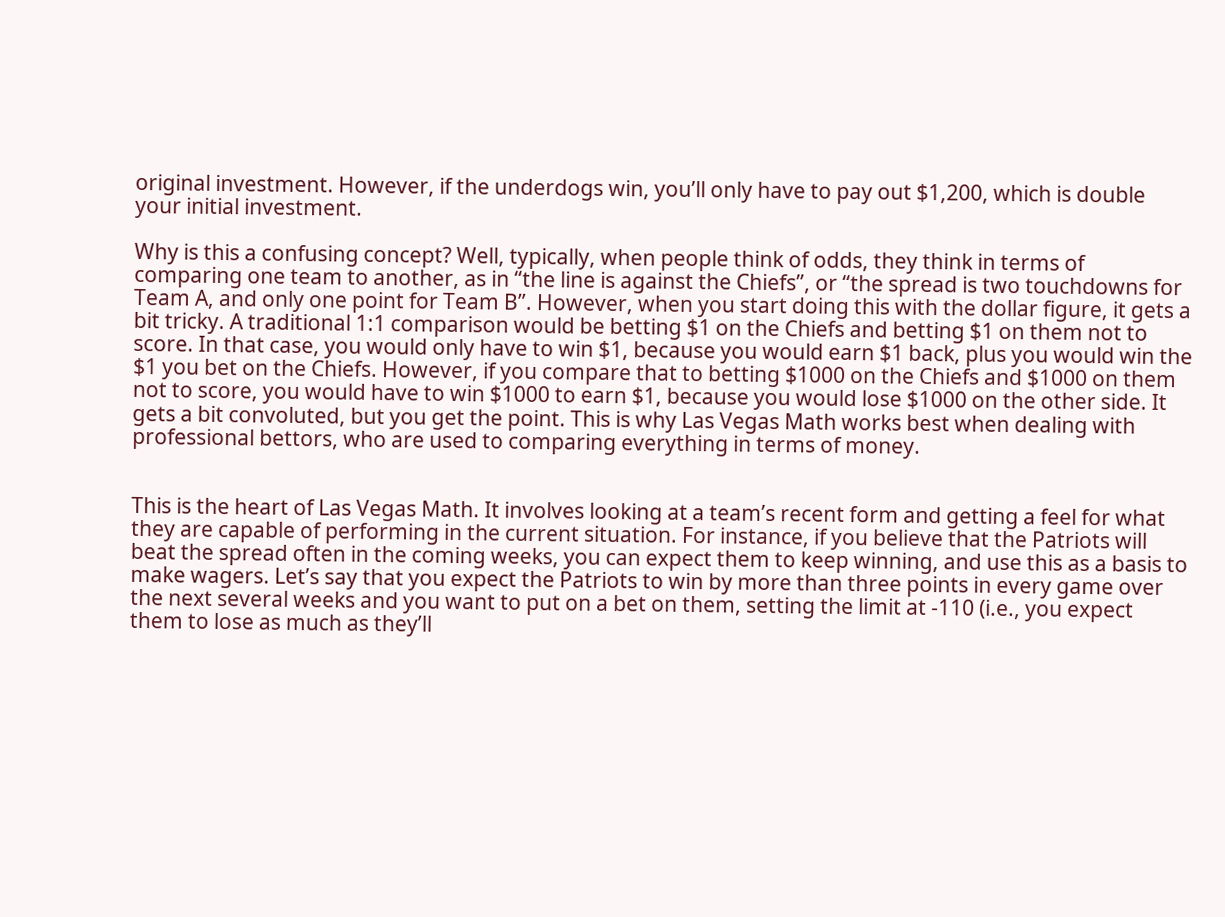original investment. However, if the underdogs win, you’ll only have to pay out $1,200, which is double your initial investment.

Why is this a confusing concept? Well, typically, when people think of odds, they think in terms of comparing one team to another, as in “the line is against the Chiefs”, or “the spread is two touchdowns for Team A, and only one point for Team B”. However, when you start doing this with the dollar figure, it gets a bit tricky. A traditional 1:1 comparison would be betting $1 on the Chiefs and betting $1 on them not to score. In that case, you would only have to win $1, because you would earn $1 back, plus you would win the $1 you bet on the Chiefs. However, if you compare that to betting $1000 on the Chiefs and $1000 on them not to score, you would have to win $1000 to earn $1, because you would lose $1000 on the other side. It gets a bit convoluted, but you get the point. This is why Las Vegas Math works best when dealing with professional bettors, who are used to comparing everything in terms of money.


This is the heart of Las Vegas Math. It involves looking at a team’s recent form and getting a feel for what they are capable of performing in the current situation. For instance, if you believe that the Patriots will beat the spread often in the coming weeks, you can expect them to keep winning, and use this as a basis to make wagers. Let’s say that you expect the Patriots to win by more than three points in every game over the next several weeks and you want to put on a bet on them, setting the limit at -110 (i.e., you expect them to lose as much as they’ll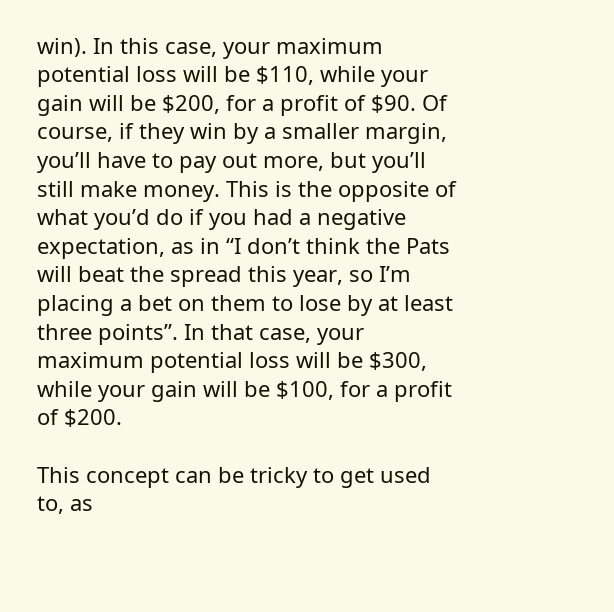win). In this case, your maximum potential loss will be $110, while your gain will be $200, for a profit of $90. Of course, if they win by a smaller margin, you’ll have to pay out more, but you’ll still make money. This is the opposite of what you’d do if you had a negative expectation, as in “I don’t think the Pats will beat the spread this year, so I’m placing a bet on them to lose by at least three points”. In that case, your maximum potential loss will be $300, while your gain will be $100, for a profit of $200.

This concept can be tricky to get used to, as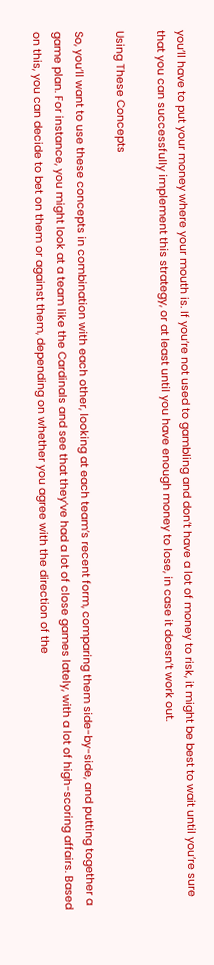you’ll have to put your money where your mouth is. If you’re not used to gambling and don’t have a lot of money to risk, it might be best to wait until you’re sure that you can successfully implement this strategy, or at least until you have enough money to lose, in case it doesn’t work out.

Using These Concepts

So, you’ll want to use these concepts in combination with each other, looking at each team’s recent form, comparing them side-by-side, and putting together a game plan. For instance, you might look at a team like the Cardinals and see that they’ve had a lot of close games lately, with a lot of high-scoring affairs. Based on this, you can decide to bet on them or against them, depending on whether you agree with the direction of the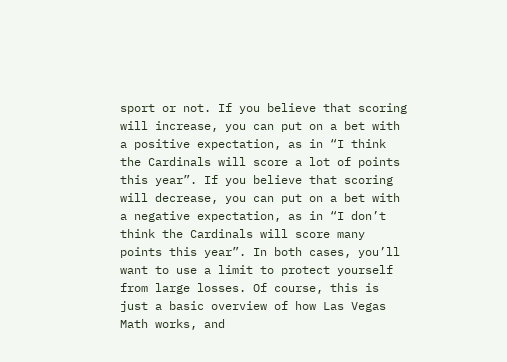sport or not. If you believe that scoring will increase, you can put on a bet with a positive expectation, as in “I think the Cardinals will score a lot of points this year”. If you believe that scoring will decrease, you can put on a bet with a negative expectation, as in “I don’t think the Cardinals will score many points this year”. In both cases, you’ll want to use a limit to protect yourself from large losses. Of course, this is just a basic overview of how Las Vegas Math works, and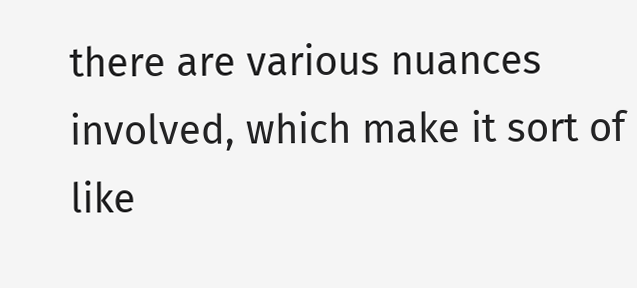there are various nuances involved, which make it sort of like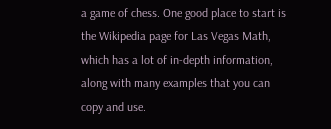a game of chess. One good place to start is the Wikipedia page for Las Vegas Math, which has a lot of in-depth information, along with many examples that you can copy and use.